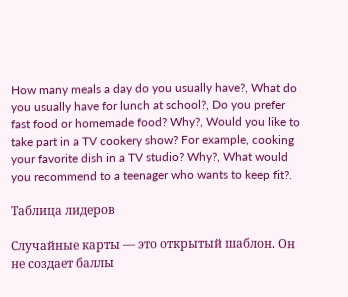How many meals a day do you usually have?, What do you usually have for lunch at school?, Do you prefer fast food or homemade food? Why?, Would you like to take part in a TV cookery show? For example, cooking your favorite dish in a TV studio? Why?, What would you recommend to a teenager who wants to keep fit?.

Таблица лидеров

Случайные карты — это открытый шаблон. Он не создает баллы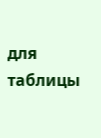для таблицы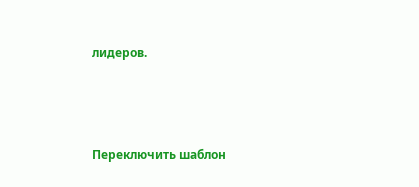лидеров.



Переключить шаблон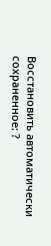Восстановить автоматически сохраненное: ?